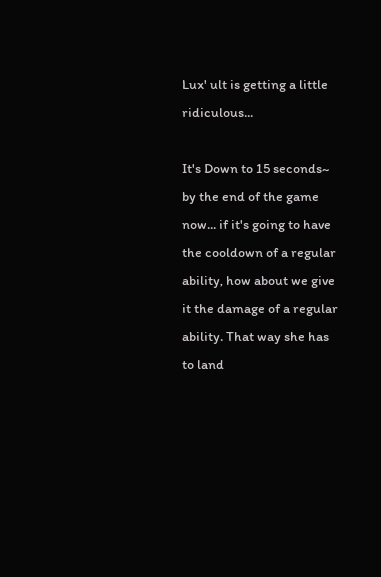Lux' ult is getting a little ridiculous...

It's Down to 15 seconds~ by the end of the game now... if it's going to have the cooldown of a regular ability, how about we give it the damage of a regular ability. That way she has to land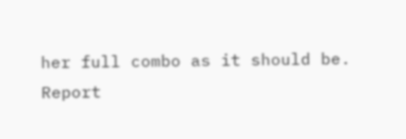her full combo as it should be.
Report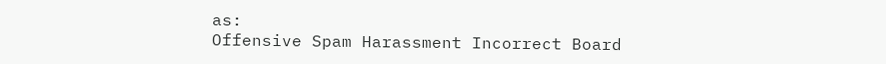as:
Offensive Spam Harassment Incorrect Board